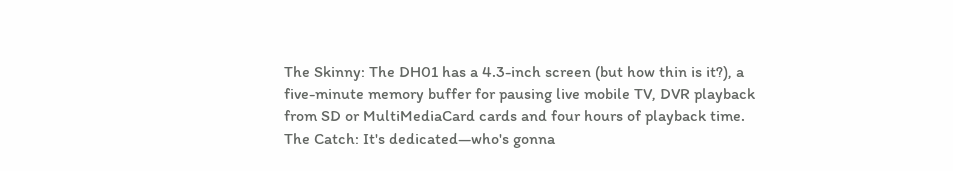The Skinny: The DH01 has a 4.3-inch screen (but how thin is it?), a five-minute memory buffer for pausing live mobile TV, DVR playback from SD or MultiMediaCard cards and four hours of playback time. The Catch: It's dedicated—who's gonna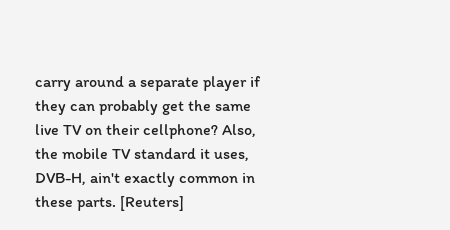carry around a separate player if they can probably get the same live TV on their cellphone? Also, the mobile TV standard it uses, DVB-H, ain't exactly common in these parts. [Reuters]